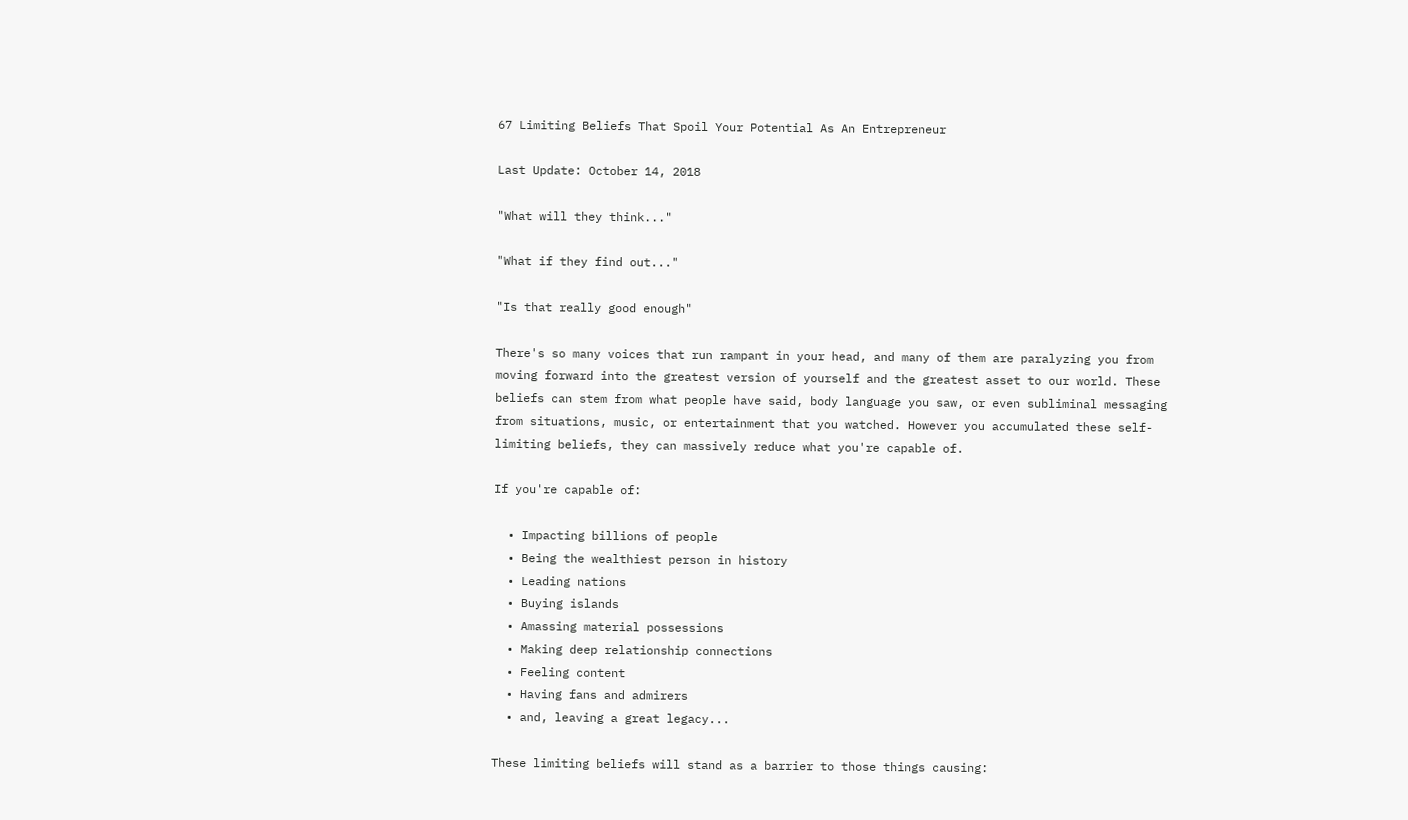67 Limiting Beliefs That Spoil Your Potential As An Entrepreneur

Last Update: October 14, 2018

"What will they think..."

"What if they find out..."

"Is that really good enough"

There's so many voices that run rampant in your head, and many of them are paralyzing you from moving forward into the greatest version of yourself and the greatest asset to our world. These beliefs can stem from what people have said, body language you saw, or even subliminal messaging from situations, music, or entertainment that you watched. However you accumulated these self-limiting beliefs, they can massively reduce what you're capable of.

If you're capable of:

  • Impacting billions of people
  • Being the wealthiest person in history
  • Leading nations
  • Buying islands
  • Amassing material possessions
  • Making deep relationship connections
  • Feeling content
  • Having fans and admirers
  • and, leaving a great legacy...

These limiting beliefs will stand as a barrier to those things causing: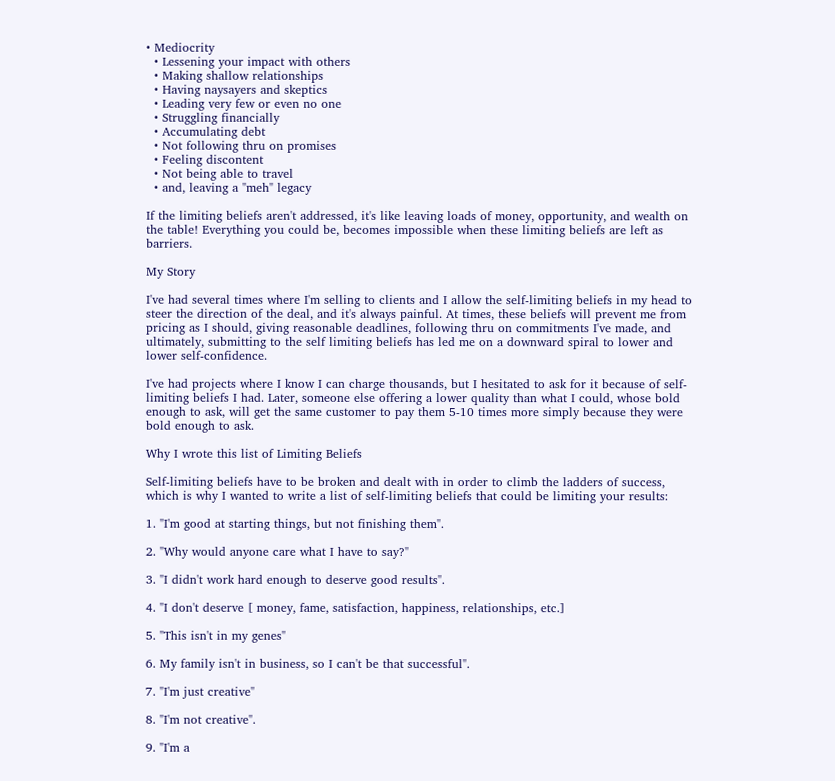• Mediocrity
  • Lessening your impact with others
  • Making shallow relationships
  • Having naysayers and skeptics
  • Leading very few or even no one
  • Struggling financially
  • Accumulating debt
  • Not following thru on promises
  • Feeling discontent
  • Not being able to travel
  • and, leaving a "meh" legacy

If the limiting beliefs aren't addressed, it's like leaving loads of money, opportunity, and wealth on the table! Everything you could be, becomes impossible when these limiting beliefs are left as barriers.

My Story

I've had several times where I'm selling to clients and I allow the self-limiting beliefs in my head to steer the direction of the deal, and it's always painful. At times, these beliefs will prevent me from pricing as I should, giving reasonable deadlines, following thru on commitments I've made, and ultimately, submitting to the self limiting beliefs has led me on a downward spiral to lower and lower self-confidence.

I've had projects where I know I can charge thousands, but I hesitated to ask for it because of self-limiting beliefs I had. Later, someone else offering a lower quality than what I could, whose bold enough to ask, will get the same customer to pay them 5-10 times more simply because they were bold enough to ask.

Why I wrote this list of Limiting Beliefs

Self-limiting beliefs have to be broken and dealt with in order to climb the ladders of success, which is why I wanted to write a list of self-limiting beliefs that could be limiting your results:

1. "I'm good at starting things, but not finishing them".

2. "Why would anyone care what I have to say?"

3. "I didn't work hard enough to deserve good results".

4. "I don't deserve [ money, fame, satisfaction, happiness, relationships, etc.]

5. "This isn't in my genes"

6. My family isn't in business, so I can't be that successful".

7. "I'm just creative"

8. "I'm not creative".

9. "I'm a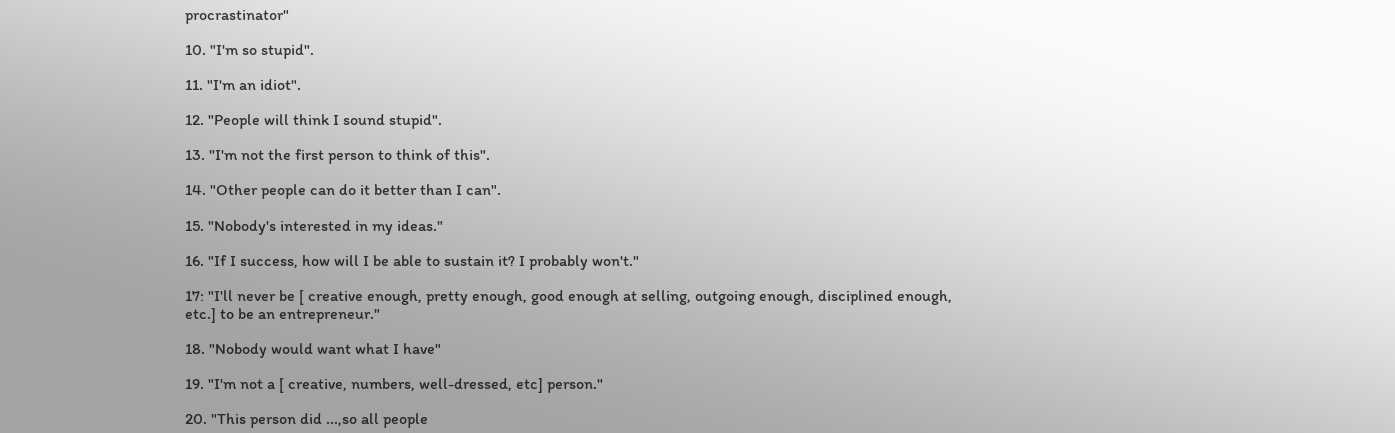procrastinator"

10. "I'm so stupid".

11. "I'm an idiot".

12. "People will think I sound stupid".

13. "I'm not the first person to think of this".

14. "Other people can do it better than I can".

15. "Nobody's interested in my ideas."

16. "If I success, how will I be able to sustain it? I probably won't."

17: "I'll never be [ creative enough, pretty enough, good enough at selling, outgoing enough, disciplined enough, etc.] to be an entrepreneur."

18. "Nobody would want what I have"

19. "I'm not a [ creative, numbers, well-dressed, etc] person."

20. "This person did ...,so all people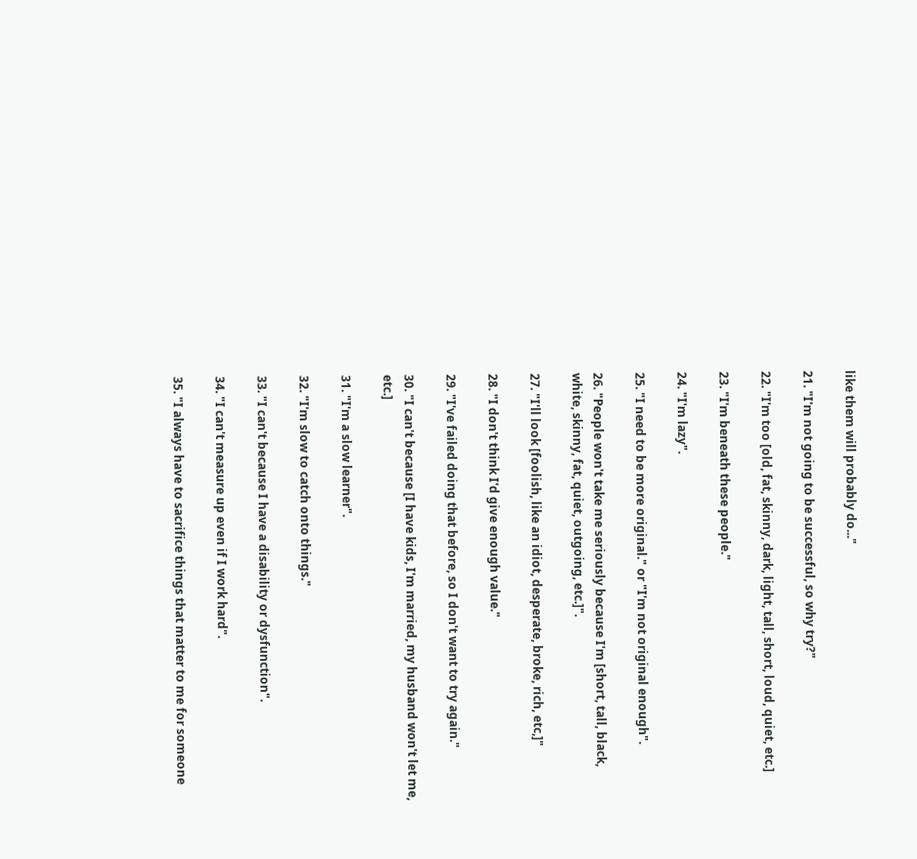like them will probably do..."

21. "I'm not going to be successful, so why try?"

22. "I'm too [old, fat, skinny, dark, light, tall, short, loud, quiet, etc.]

23. "I'm beneath these people."

24. "I'm lazy".

25. "I need to be more original." or "I'm not original enough".

26. "People won't take me seriously because I'm [short, tall, black, white, skinny, fat, quiet, outgoing, etc.]".

27. "I'll look [foolish, like an idiot, desperate, broke, rich, etc,]"

28. "I don't think I'd give enough value."

29. "I've failed doing that before, so I don't want to try again."

30. "I can't because [I have kids, I'm married, my husband won't let me, etc.]

31. "I'm a slow learner".

32. "I'm slow to catch onto things."

33. "I can't because I have a disability or dysfunction".

34. "I can't measure up even if I work hard".

35. "I always have to sacrifice things that matter to me for someone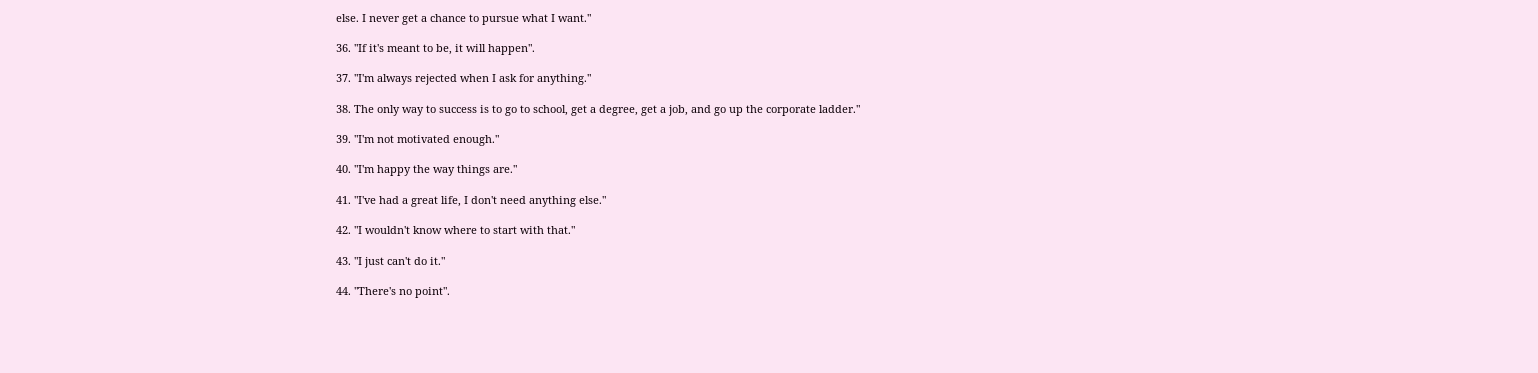else. I never get a chance to pursue what I want."

36. "If it's meant to be, it will happen".

37. "I'm always rejected when I ask for anything."

38. The only way to success is to go to school, get a degree, get a job, and go up the corporate ladder."

39. "I'm not motivated enough."

40. "I'm happy the way things are."

41. "I've had a great life, I don't need anything else."

42. "I wouldn't know where to start with that."

43. "I just can't do it."

44. "There's no point".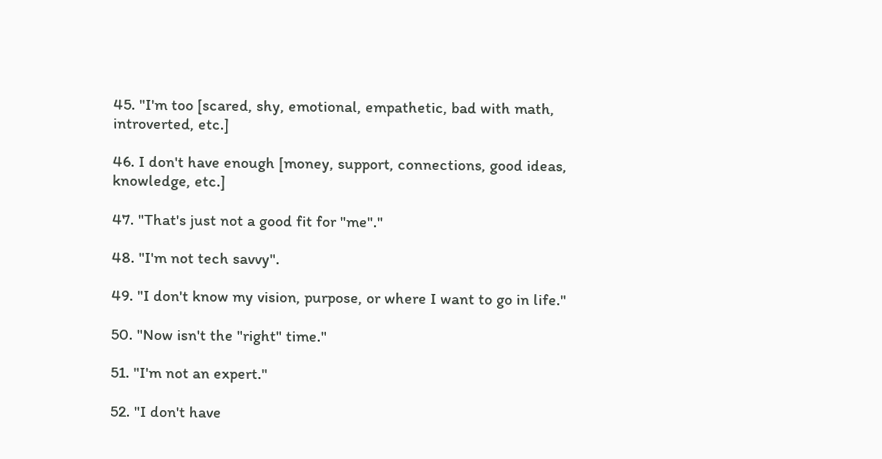45. "I'm too [scared, shy, emotional, empathetic, bad with math, introverted, etc.]

46. I don't have enough [money, support, connections, good ideas, knowledge, etc.]

47. "That's just not a good fit for "me"."

48. "I'm not tech savvy".

49. "I don't know my vision, purpose, or where I want to go in life."

50. "Now isn't the "right" time."

51. "I'm not an expert."

52. "I don't have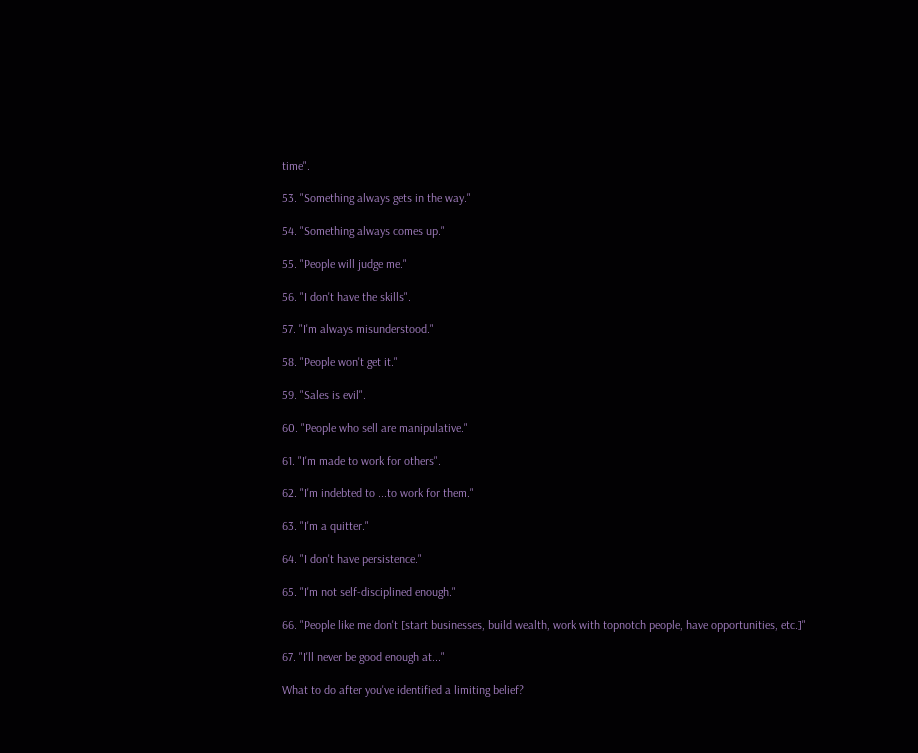time".

53. "Something always gets in the way."

54. "Something always comes up."

55. "People will judge me."

56. "I don't have the skills".

57. "I'm always misunderstood."

58. "People won't get it."

59. "Sales is evil".

60. "People who sell are manipulative."

61. "I'm made to work for others".

62. "I'm indebted to ...to work for them."

63. "I'm a quitter."

64. "I don't have persistence."

65. "I'm not self-disciplined enough."

66. "People like me don't [start businesses, build wealth, work with topnotch people, have opportunities, etc.]"

67. "I'll never be good enough at..."

What to do after you've identified a limiting belief?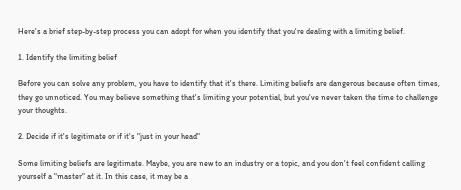Here's a brief step-by-step process you can adopt for when you identify that you're dealing with a limiting belief.

1. Identify the limiting belief

Before you can solve any problem, you have to identify that it's there. Limiting beliefs are dangerous because often times, they go unnoticed. You may believe something that's limiting your potential, but you've never taken the time to challenge your thoughts.

2. Decide if it's legitimate or if it's "just in your head"

Some limiting beliefs are legitimate. Maybe, you are new to an industry or a topic, and you don't feel confident calling yourself a "master" at it. In this case, it may be a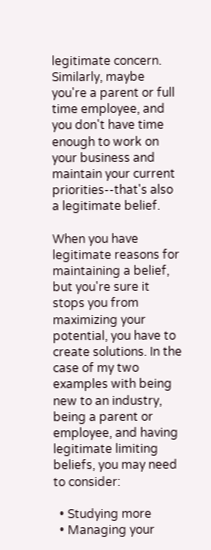legitimate concern. Similarly, maybe you're a parent or full time employee, and you don't have time enough to work on your business and maintain your current priorities--that's also a legitimate belief.

When you have legitimate reasons for maintaining a belief, but you're sure it stops you from maximizing your potential, you have to create solutions. In the case of my two examples with being new to an industry, being a parent or employee, and having legitimate limiting beliefs, you may need to consider:

  • Studying more
  • Managing your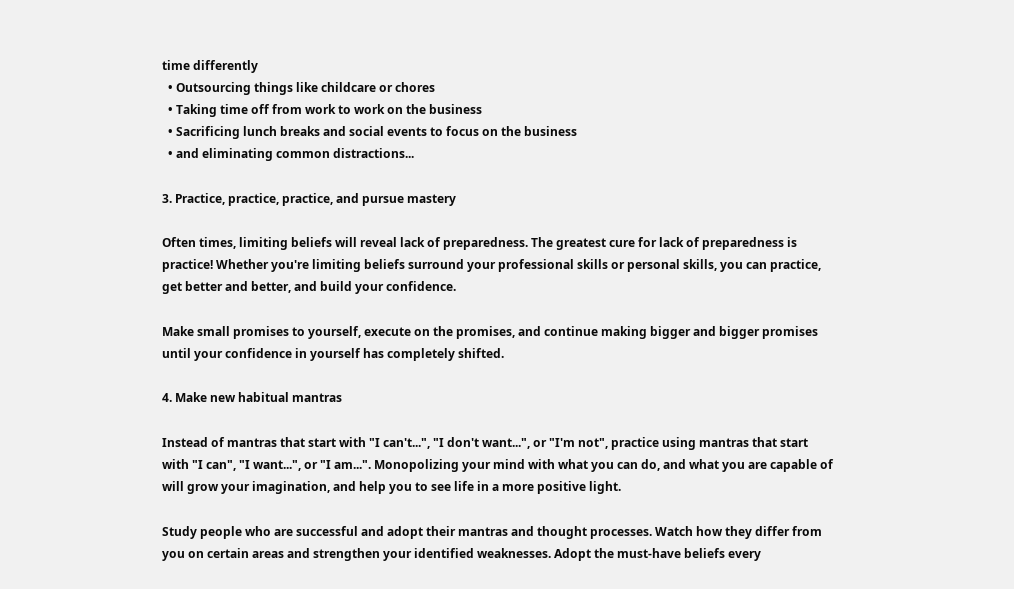time differently
  • Outsourcing things like childcare or chores
  • Taking time off from work to work on the business
  • Sacrificing lunch breaks and social events to focus on the business
  • and eliminating common distractions...

3. Practice, practice, practice, and pursue mastery

Often times, limiting beliefs will reveal lack of preparedness. The greatest cure for lack of preparedness is practice! Whether you're limiting beliefs surround your professional skills or personal skills, you can practice, get better and better, and build your confidence.

Make small promises to yourself, execute on the promises, and continue making bigger and bigger promises until your confidence in yourself has completely shifted.

4. Make new habitual mantras

Instead of mantras that start with "I can't...", "I don't want...", or "I'm not", practice using mantras that start with "I can", "I want...", or "I am...". Monopolizing your mind with what you can do, and what you are capable of will grow your imagination, and help you to see life in a more positive light.

Study people who are successful and adopt their mantras and thought processes. Watch how they differ from you on certain areas and strengthen your identified weaknesses. Adopt the must-have beliefs every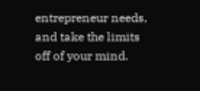entrepreneur needs, and take the limits off of your mind.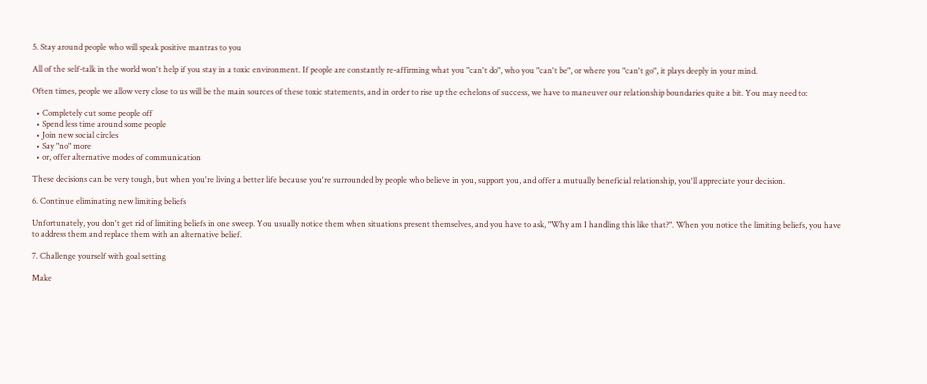5. Stay around people who will speak positive mantras to you

All of the self-talk in the world won't help if you stay in a toxic environment. If people are constantly re-affirming what you "can't do", who you "can't be", or where you "can't go", it plays deeply in your mind.

Often times, people we allow very close to us will be the main sources of these toxic statements, and in order to rise up the echelons of success, we have to maneuver our relationship boundaries quite a bit. You may need to:

  • Completely cut some people off
  • Spend less time around some people
  • Join new social circles
  • Say "no" more
  • or, offer alternative modes of communication

These decisions can be very tough, but when you're living a better life because you're surrounded by people who believe in you, support you, and offer a mutually beneficial relationship, you'll appreciate your decision.

6. Continue eliminating new limiting beliefs

Unfortunately, you don't get rid of limiting beliefs in one sweep. You usually notice them when situations present themselves, and you have to ask, "Why am I handling this like that?". When you notice the limiting beliefs, you have to address them and replace them with an alternative belief.

7. Challenge yourself with goal setting

Make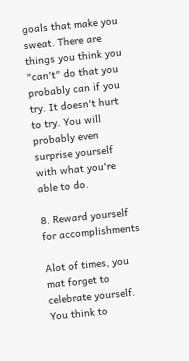goals that make you sweat. There are things you think you "can't" do that you probably can if you try. It doesn't hurt to try. You will probably even surprise yourself with what you're able to do.

8. Reward yourself for accomplishments

Alot of times, you mat forget to celebrate yourself. You think to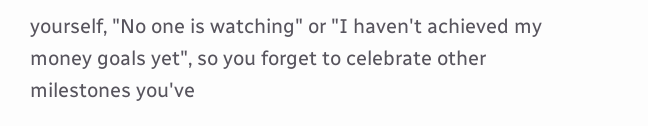yourself, "No one is watching" or "I haven't achieved my money goals yet", so you forget to celebrate other milestones you've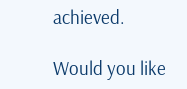achieved.

Would you like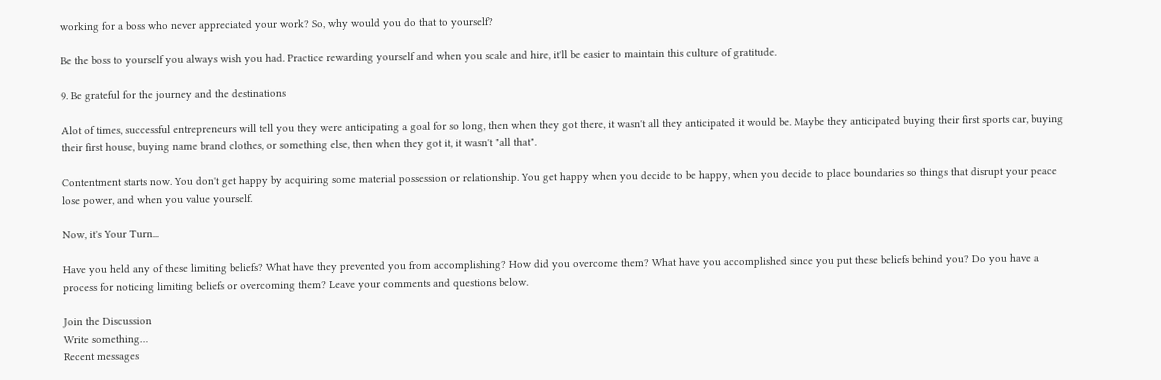working for a boss who never appreciated your work? So, why would you do that to yourself?

Be the boss to yourself you always wish you had. Practice rewarding yourself and when you scale and hire, it'll be easier to maintain this culture of gratitude.

9. Be grateful for the journey and the destinations

Alot of times, successful entrepreneurs will tell you they were anticipating a goal for so long, then when they got there, it wasn't all they anticipated it would be. Maybe they anticipated buying their first sports car, buying their first house, buying name brand clothes, or something else, then when they got it, it wasn't "all that".

Contentment starts now. You don't get happy by acquiring some material possession or relationship. You get happy when you decide to be happy, when you decide to place boundaries so things that disrupt your peace lose power, and when you value yourself.

Now, it's Your Turn...

Have you held any of these limiting beliefs? What have they prevented you from accomplishing? How did you overcome them? What have you accomplished since you put these beliefs behind you? Do you have a process for noticing limiting beliefs or overcoming them? Leave your comments and questions below.

Join the Discussion
Write something…
Recent messages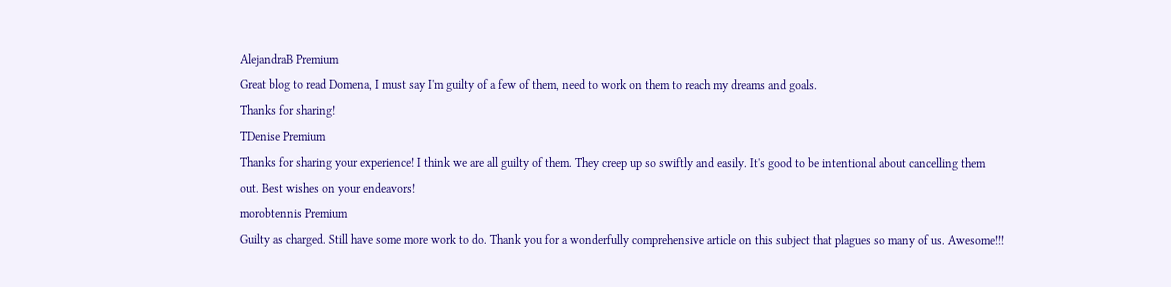AlejandraB Premium
Great blog to read Domena, I must say I'm guilty of a few of them, need to work on them to reach my dreams and goals.
Thanks for sharing!
TDenise Premium
Thanks for sharing your experience! I think we are all guilty of them. They creep up so swiftly and easily. It's good to be intentional about cancelling them out. Best wishes on your endeavors!
morobtennis Premium
Guilty as charged. Still have some more work to do. Thank you for a wonderfully comprehensive article on this subject that plagues so many of us. Awesome!!!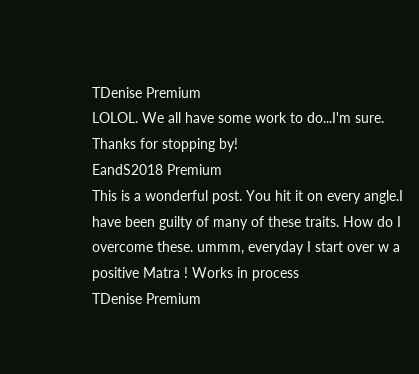TDenise Premium
LOLOL. We all have some work to do...I'm sure. Thanks for stopping by!
EandS2018 Premium
This is a wonderful post. You hit it on every angle.I have been guilty of many of these traits. How do I overcome these. ummm, everyday I start over w a positive Matra ! Works in process
TDenise Premium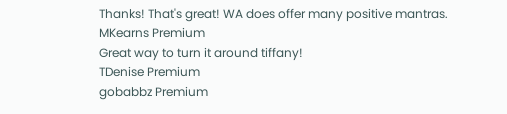Thanks! That's great! WA does offer many positive mantras.
MKearns Premium
Great way to turn it around tiffany!
TDenise Premium
gobabbz Premium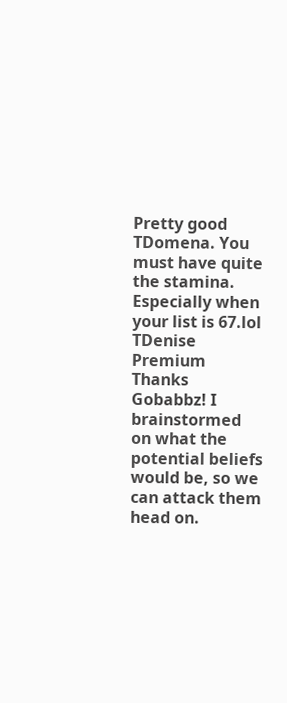Pretty good TDomena. You must have quite the stamina. Especially when your list is 67.lol
TDenise Premium
Thanks Gobabbz! I brainstormed on what the potential beliefs would be, so we can attack them head on.